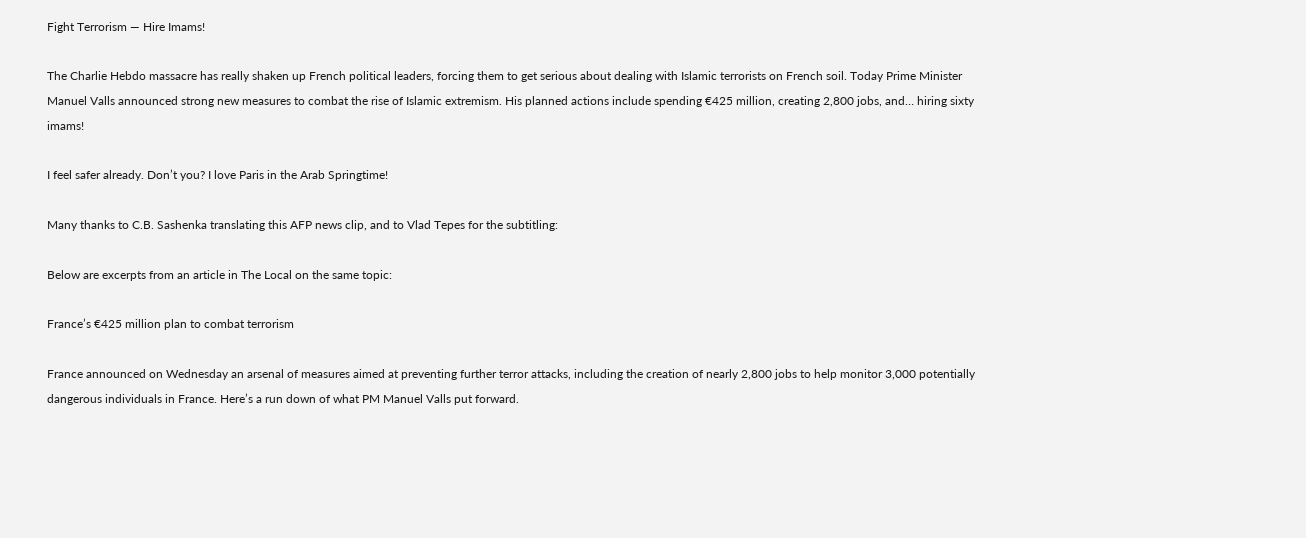Fight Terrorism — Hire Imams!

The Charlie Hebdo massacre has really shaken up French political leaders, forcing them to get serious about dealing with Islamic terrorists on French soil. Today Prime Minister Manuel Valls announced strong new measures to combat the rise of Islamic extremism. His planned actions include spending €425 million, creating 2,800 jobs, and… hiring sixty imams!

I feel safer already. Don’t you? I love Paris in the Arab Springtime!

Many thanks to C.B. Sashenka translating this AFP news clip, and to Vlad Tepes for the subtitling:

Below are excerpts from an article in The Local on the same topic:

France’s €425 million plan to combat terrorism

France announced on Wednesday an arsenal of measures aimed at preventing further terror attacks, including the creation of nearly 2,800 jobs to help monitor 3,000 potentially dangerous individuals in France. Here’s a run down of what PM Manuel Valls put forward.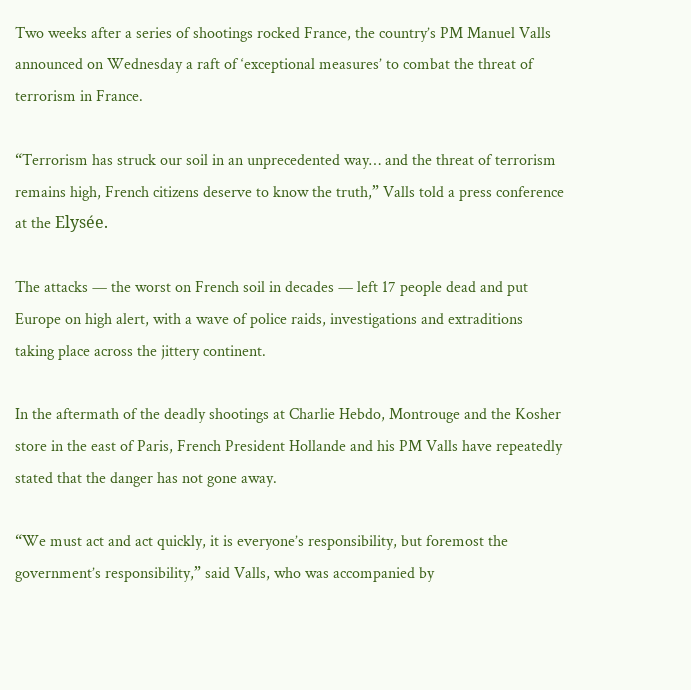Two weeks after a series of shootings rocked France, the country’s PM Manuel Valls announced on Wednesday a raft of ‘exceptional measures’ to combat the threat of terrorism in France.

“Terrorism has struck our soil in an unprecedented way… and the threat of terrorism remains high, French citizens deserve to know the truth,” Valls told a press conference at the Elysée.

The attacks — the worst on French soil in decades — left 17 people dead and put Europe on high alert, with a wave of police raids, investigations and extraditions taking place across the jittery continent.

In the aftermath of the deadly shootings at Charlie Hebdo, Montrouge and the Kosher store in the east of Paris, French President Hollande and his PM Valls have repeatedly stated that the danger has not gone away.

“We must act and act quickly, it is everyone’s responsibility, but foremost the government’s responsibility,” said Valls, who was accompanied by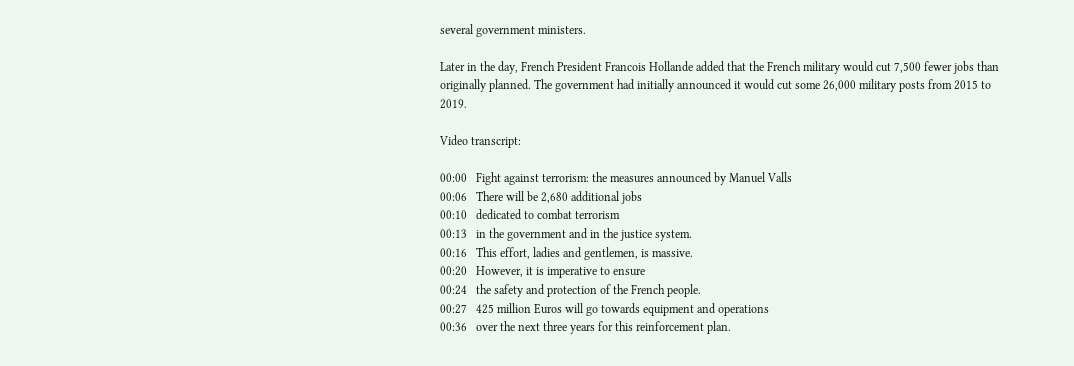several government ministers.

Later in the day, French President Francois Hollande added that the French military would cut 7,500 fewer jobs than originally planned. The government had initially announced it would cut some 26,000 military posts from 2015 to 2019.

Video transcript:

00:00   Fight against terrorism: the measures announced by Manuel Valls
00:06   There will be 2,680 additional jobs
00:10   dedicated to combat terrorism
00:13   in the government and in the justice system.
00:16   This effort, ladies and gentlemen, is massive.
00:20   However, it is imperative to ensure
00:24   the safety and protection of the French people.
00:27   425 million Euros will go towards equipment and operations
00:36   over the next three years for this reinforcement plan.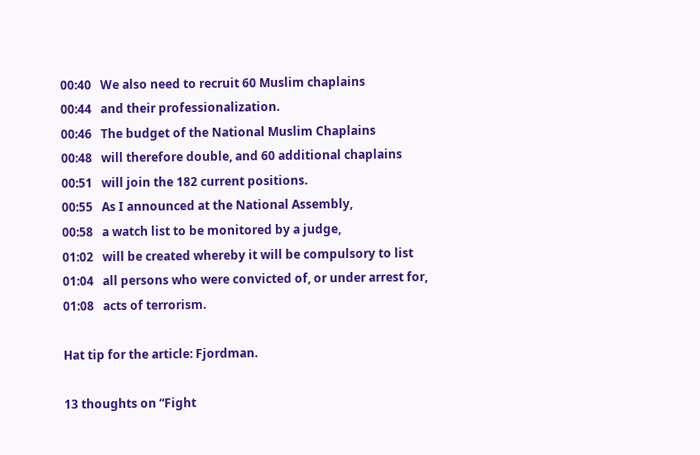00:40   We also need to recruit 60 Muslim chaplains
00:44   and their professionalization.
00:46   The budget of the National Muslim Chaplains
00:48   will therefore double, and 60 additional chaplains
00:51   will join the 182 current positions.
00:55   As I announced at the National Assembly,
00:58   a watch list to be monitored by a judge,
01:02   will be created whereby it will be compulsory to list
01:04   all persons who were convicted of, or under arrest for,
01:08   acts of terrorism.

Hat tip for the article: Fjordman.

13 thoughts on “Fight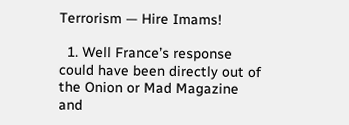Terrorism — Hire Imams!

  1. Well France’s response could have been directly out of the Onion or Mad Magazine and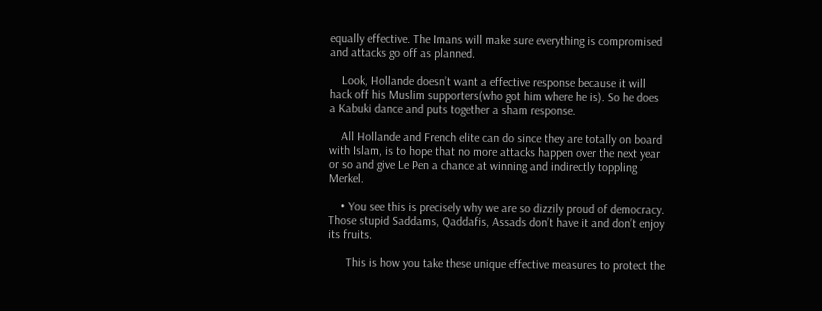equally effective. The Imans will make sure everything is compromised and attacks go off as planned.

    Look, Hollande doesn’t want a effective response because it will hack off his Muslim supporters(who got him where he is). So he does a Kabuki dance and puts together a sham response.

    All Hollande and French elite can do since they are totally on board with Islam, is to hope that no more attacks happen over the next year or so and give Le Pen a chance at winning and indirectly toppling Merkel.

    • You see this is precisely why we are so dizzily proud of democracy. Those stupid Saddams, Qaddafis, Assads don’t have it and don’t enjoy its fruits.

      This is how you take these unique effective measures to protect the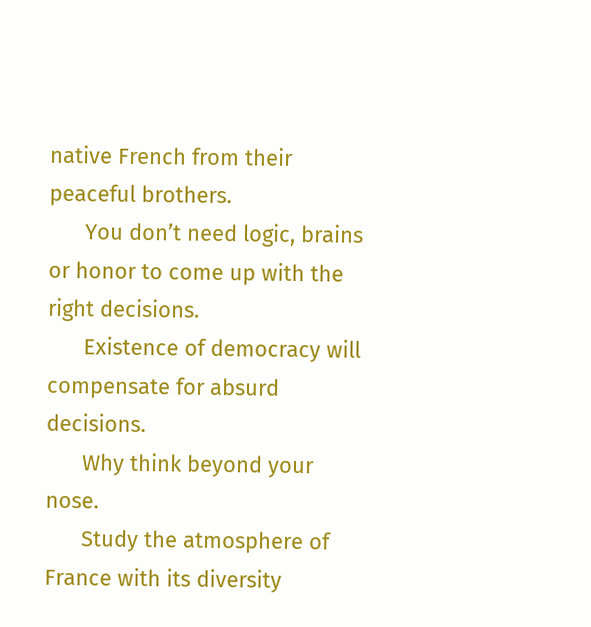native French from their peaceful brothers.
      You don’t need logic, brains or honor to come up with the right decisions.
      Existence of democracy will compensate for absurd decisions.
      Why think beyond your nose.
      Study the atmosphere of France with its diversity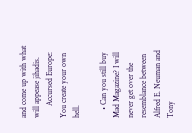and come up with what will appease jihadis.
      Accursed Europe: You create your own hell.

    • Can you still buy Mad Magazine? I will never get over the resemblance between Alfred E. Neuman and Tony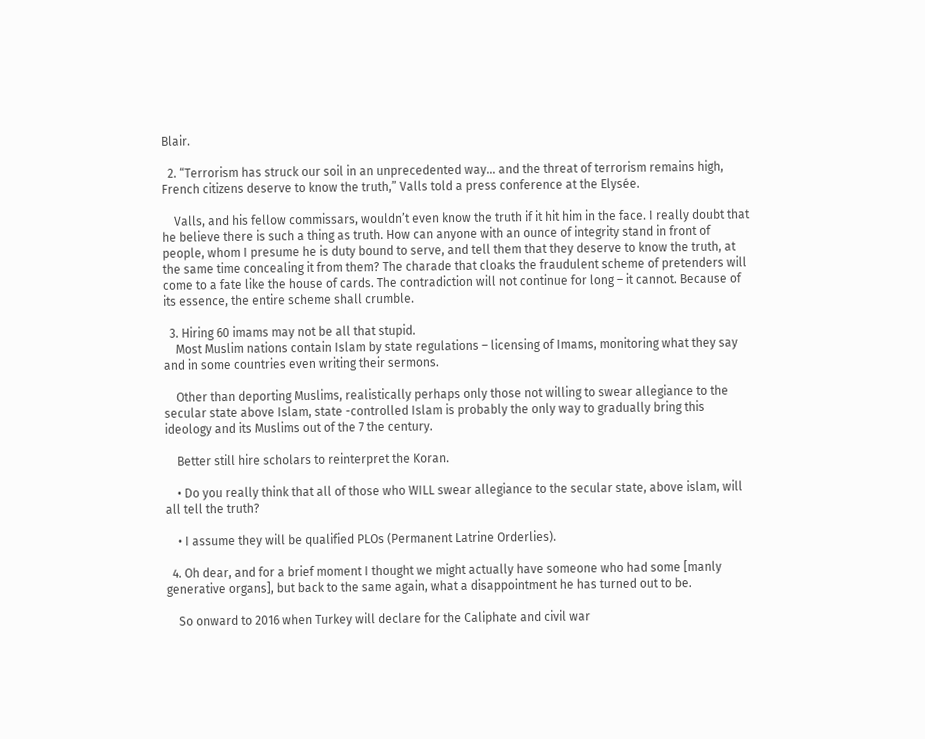Blair.

  2. “Terrorism has struck our soil in an unprecedented way… and the threat of terrorism remains high, French citizens deserve to know the truth,” Valls told a press conference at the Elysée.

    Valls, and his fellow commissars, wouldn’t even know the truth if it hit him in the face. I really doubt that he believe there is such a thing as truth. How can anyone with an ounce of integrity stand in front of people, whom I presume he is duty bound to serve, and tell them that they deserve to know the truth, at the same time concealing it from them? The charade that cloaks the fraudulent scheme of pretenders will come to a fate like the house of cards. The contradiction will not continue for long – it cannot. Because of its essence, the entire scheme shall crumble.

  3. Hiring 60 imams may not be all that stupid.
    Most Muslim nations contain Islam by state regulations – licensing of Imams, monitoring what they say and in some countries even writing their sermons.

    Other than deporting Muslims, realistically perhaps only those not willing to swear allegiance to the secular state above Islam, state -controlled Islam is probably the only way to gradually bring this ideology and its Muslims out of the 7 the century.

    Better still hire scholars to reinterpret the Koran.

    • Do you really think that all of those who WILL swear allegiance to the secular state, above islam, will all tell the truth?

    • I assume they will be qualified PLOs (Permanent Latrine Orderlies).

  4. Oh dear, and for a brief moment I thought we might actually have someone who had some [manly generative organs], but back to the same again, what a disappointment he has turned out to be.

    So onward to 2016 when Turkey will declare for the Caliphate and civil war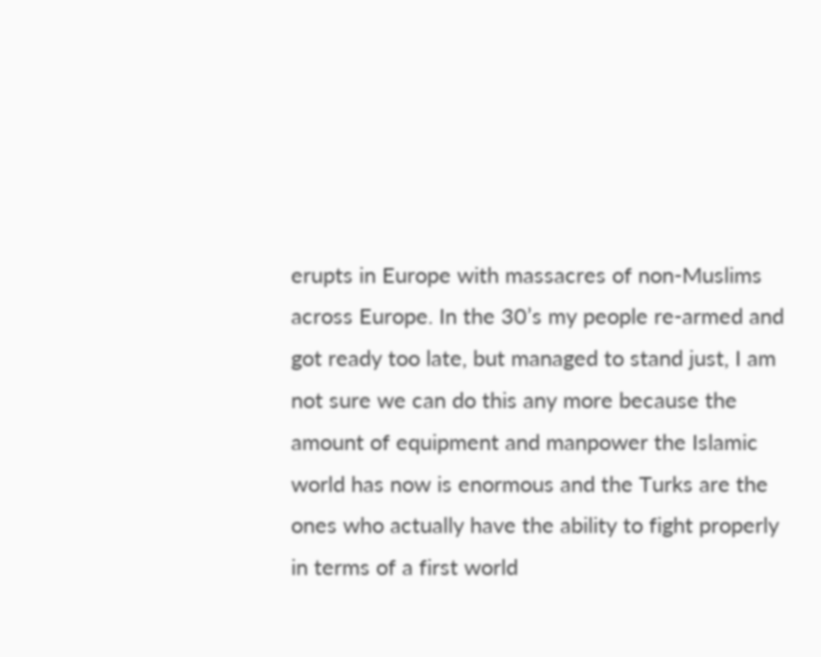erupts in Europe with massacres of non-Muslims across Europe. In the 30’s my people re-armed and got ready too late, but managed to stand just, I am not sure we can do this any more because the amount of equipment and manpower the Islamic world has now is enormous and the Turks are the ones who actually have the ability to fight properly in terms of a first world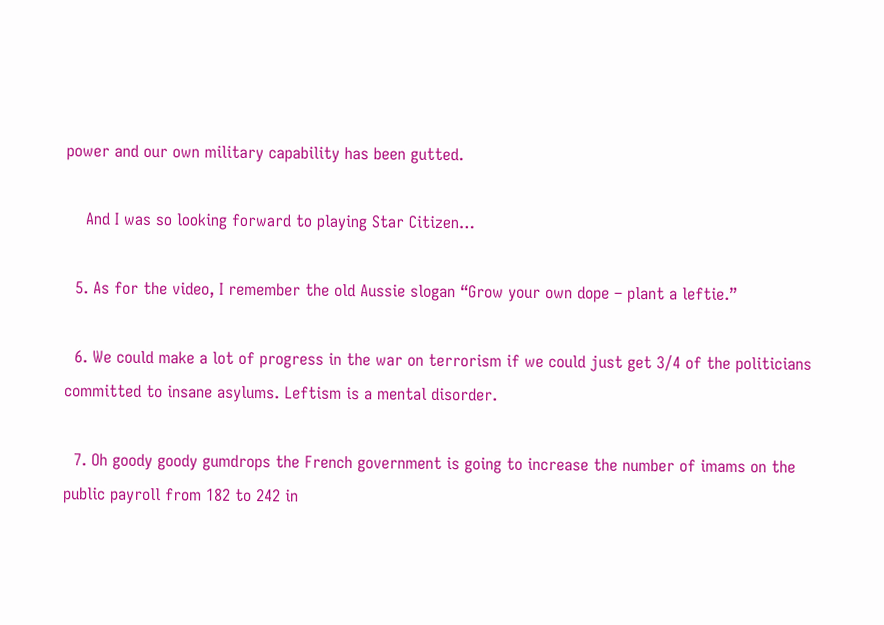power and our own military capability has been gutted.

    And I was so looking forward to playing Star Citizen…

  5. As for the video, I remember the old Aussie slogan “Grow your own dope – plant a leftie.”

  6. We could make a lot of progress in the war on terrorism if we could just get 3/4 of the politicians committed to insane asylums. Leftism is a mental disorder.

  7. Oh goody goody gumdrops the French government is going to increase the number of imams on the public payroll from 182 to 242 in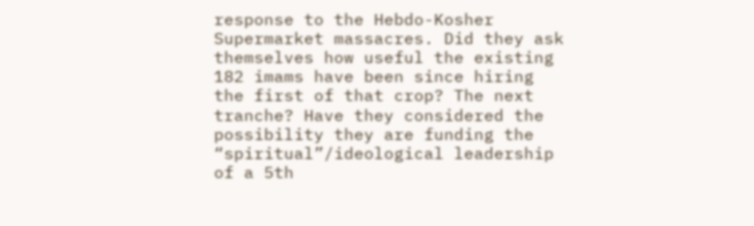response to the Hebdo-Kosher Supermarket massacres. Did they ask themselves how useful the existing 182 imams have been since hiring the first of that crop? The next tranche? Have they considered the possibility they are funding the “spiritual”/ideological leadership of a 5th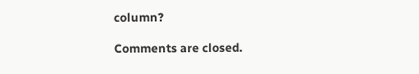column?

Comments are closed.